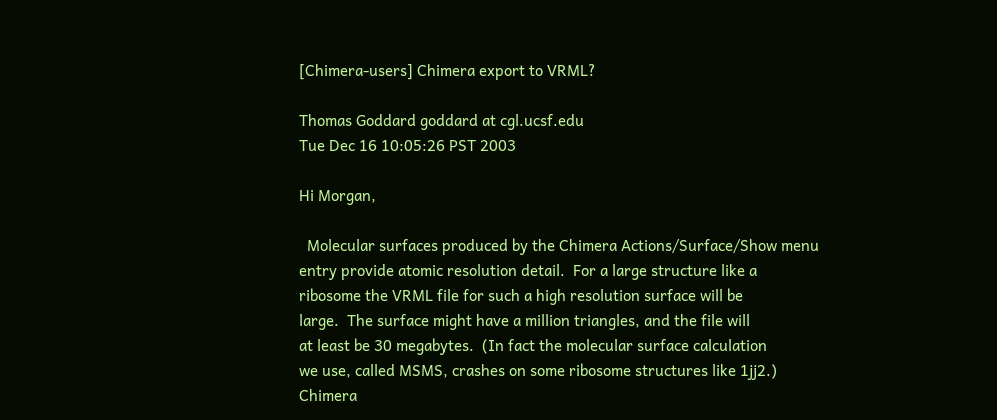[Chimera-users] Chimera export to VRML?

Thomas Goddard goddard at cgl.ucsf.edu
Tue Dec 16 10:05:26 PST 2003

Hi Morgan,

  Molecular surfaces produced by the Chimera Actions/Surface/Show menu
entry provide atomic resolution detail.  For a large structure like a
ribosome the VRML file for such a high resolution surface will be
large.  The surface might have a million triangles, and the file will
at least be 30 megabytes.  (In fact the molecular surface calculation
we use, called MSMS, crashes on some ribosome structures like 1jj2.)
Chimera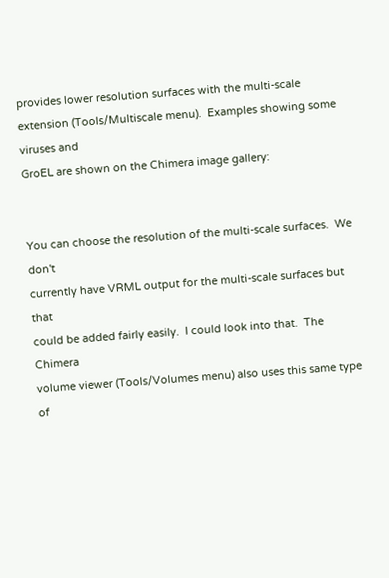provides lower resolution surfaces with the multi-scale
extension (Tools/Multiscale menu).  Examples showing some viruses and
GroEL are shown on the Chimera image gallery:


You can choose the resolution of the multi-scale surfaces.  We don't
currently have VRML output for the multi-scale surfaces but that
could be added fairly easily.  I could look into that.  The Chimera
volume viewer (Tools/Volumes menu) also uses this same type of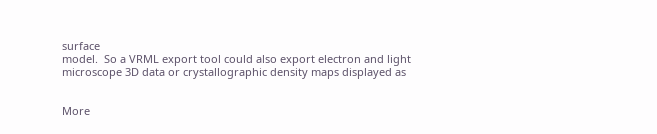surface
model.  So a VRML export tool could also export electron and light
microscope 3D data or crystallographic density maps displayed as


More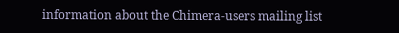information about the Chimera-users mailing list